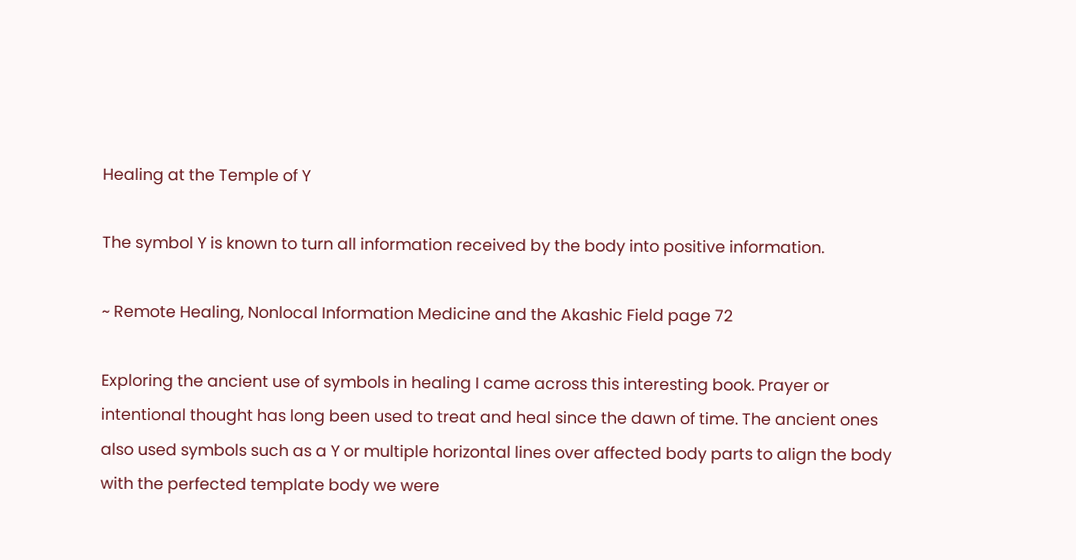Healing at the Temple of Y

The symbol Y is known to turn all information received by the body into positive information.

~ Remote Healing, Nonlocal Information Medicine and the Akashic Field page 72

Exploring the ancient use of symbols in healing I came across this interesting book. Prayer or intentional thought has long been used to treat and heal since the dawn of time. The ancient ones also used symbols such as a Y or multiple horizontal lines over affected body parts to align the body with the perfected template body we were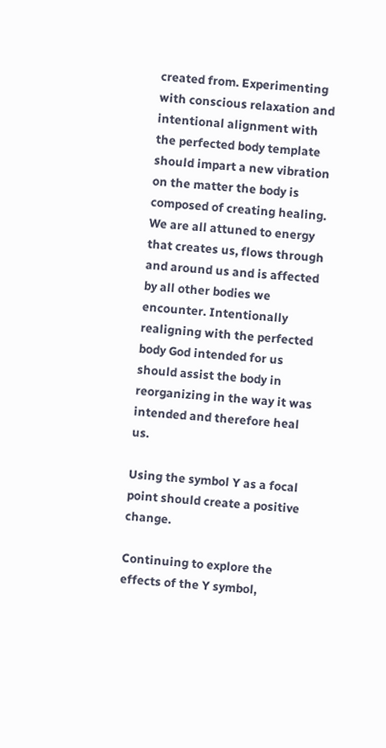created from. Experimenting with conscious relaxation and intentional alignment with the perfected body template should impart a new vibration on the matter the body is composed of creating healing. We are all attuned to energy that creates us, flows through and around us and is affected by all other bodies we encounter. Intentionally realigning with the perfected body God intended for us should assist the body in reorganizing in the way it was intended and therefore heal us.

Using the symbol Y as a focal point should create a positive change.

Continuing to explore the effects of the Y symbol,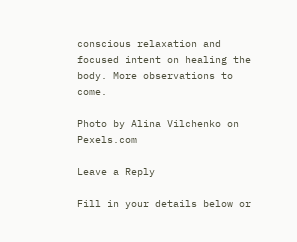conscious relaxation and focused intent on healing the body. More observations to come.

Photo by Alina Vilchenko on Pexels.com

Leave a Reply

Fill in your details below or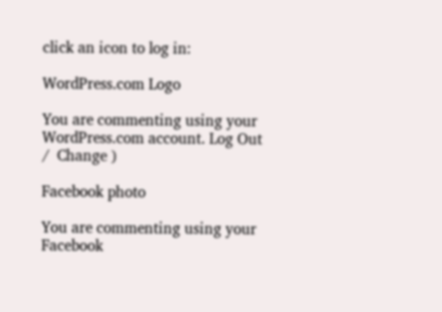click an icon to log in:

WordPress.com Logo

You are commenting using your WordPress.com account. Log Out /  Change )

Facebook photo

You are commenting using your Facebook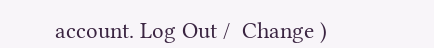account. Log Out /  Change )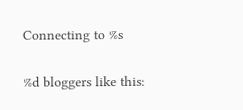Connecting to %s

%d bloggers like this: